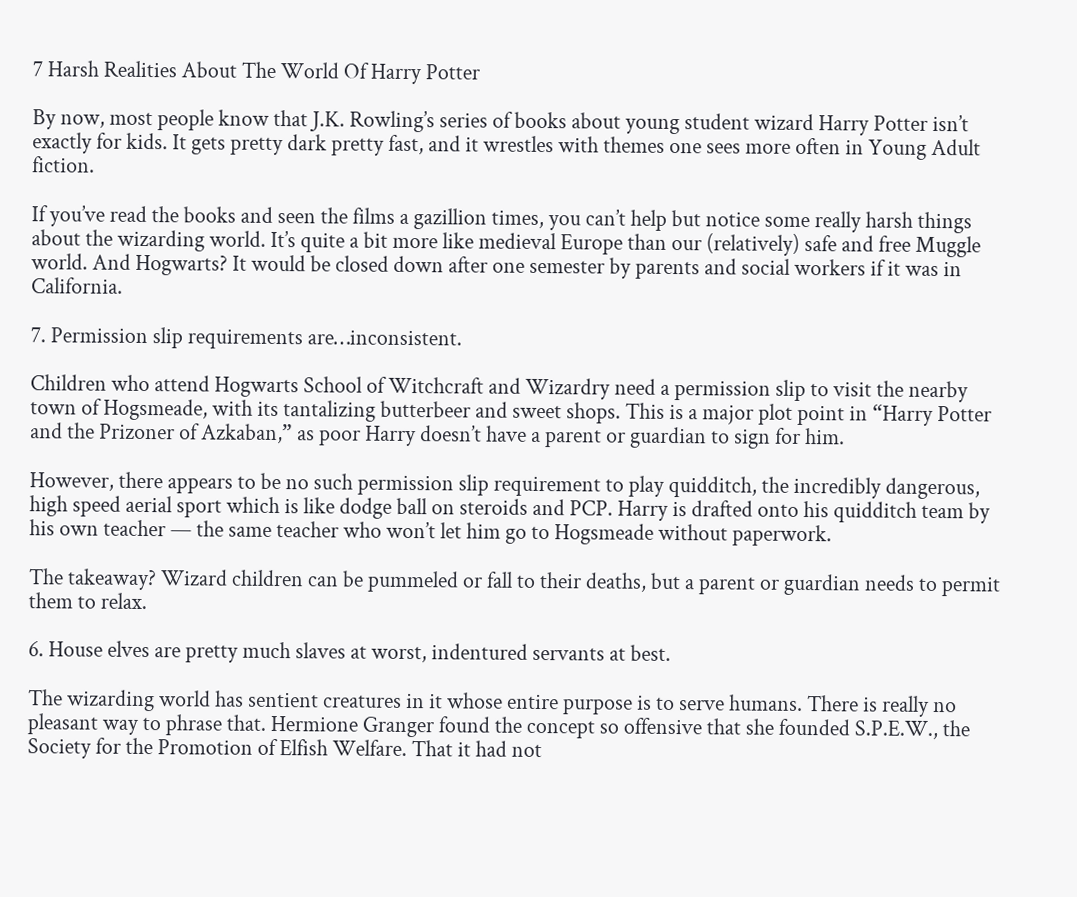7 Harsh Realities About The World Of Harry Potter

By now, most people know that J.K. Rowling’s series of books about young student wizard Harry Potter isn’t exactly for kids. It gets pretty dark pretty fast, and it wrestles with themes one sees more often in Young Adult fiction.

If you’ve read the books and seen the films a gazillion times, you can’t help but notice some really harsh things about the wizarding world. It’s quite a bit more like medieval Europe than our (relatively) safe and free Muggle world. And Hogwarts? It would be closed down after one semester by parents and social workers if it was in California.

7. Permission slip requirements are…inconsistent.

Children who attend Hogwarts School of Witchcraft and Wizardry need a permission slip to visit the nearby town of Hogsmeade, with its tantalizing butterbeer and sweet shops. This is a major plot point in “Harry Potter and the Prizoner of Azkaban,” as poor Harry doesn’t have a parent or guardian to sign for him.

However, there appears to be no such permission slip requirement to play quidditch, the incredibly dangerous, high speed aerial sport which is like dodge ball on steroids and PCP. Harry is drafted onto his quidditch team by his own teacher — the same teacher who won’t let him go to Hogsmeade without paperwork.

The takeaway? Wizard children can be pummeled or fall to their deaths, but a parent or guardian needs to permit them to relax.

6. House elves are pretty much slaves at worst, indentured servants at best.

The wizarding world has sentient creatures in it whose entire purpose is to serve humans. There is really no pleasant way to phrase that. Hermione Granger found the concept so offensive that she founded S.P.E.W., the Society for the Promotion of Elfish Welfare. That it had not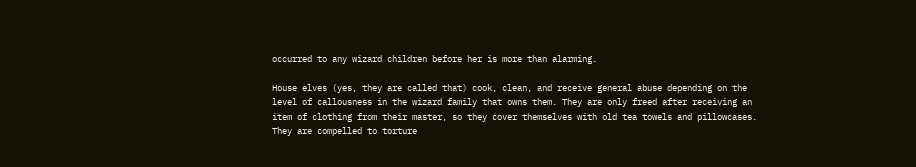occurred to any wizard children before her is more than alarming.

House elves (yes, they are called that) cook, clean, and receive general abuse depending on the level of callousness in the wizard family that owns them. They are only freed after receiving an item of clothing from their master, so they cover themselves with old tea towels and pillowcases. They are compelled to torture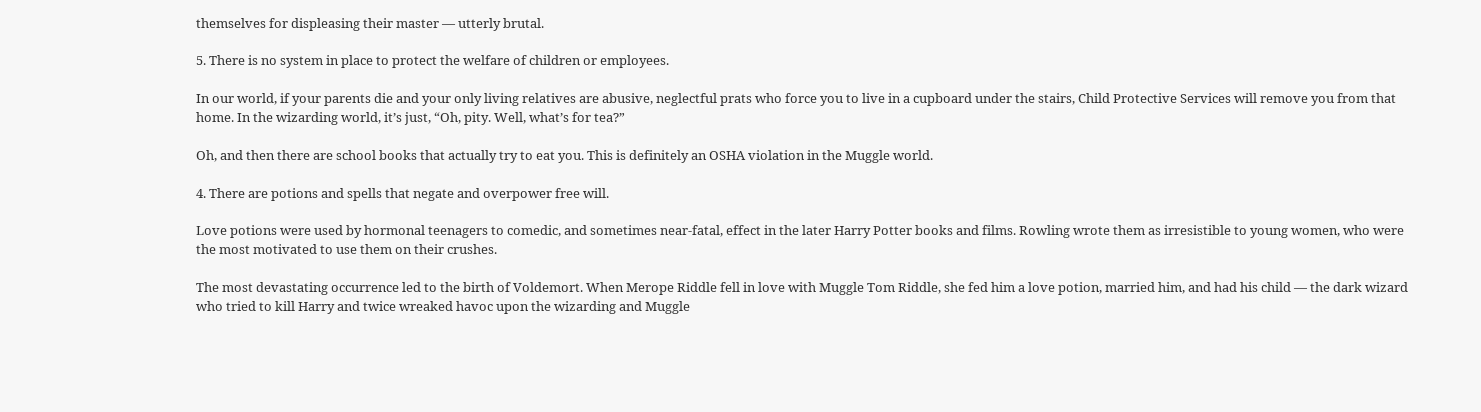themselves for displeasing their master — utterly brutal.

5. There is no system in place to protect the welfare of children or employees.

In our world, if your parents die and your only living relatives are abusive, neglectful prats who force you to live in a cupboard under the stairs, Child Protective Services will remove you from that home. In the wizarding world, it’s just, “Oh, pity. Well, what’s for tea?”

Oh, and then there are school books that actually try to eat you. This is definitely an OSHA violation in the Muggle world.

4. There are potions and spells that negate and overpower free will.

Love potions were used by hormonal teenagers to comedic, and sometimes near-fatal, effect in the later Harry Potter books and films. Rowling wrote them as irresistible to young women, who were the most motivated to use them on their crushes.

The most devastating occurrence led to the birth of Voldemort. When Merope Riddle fell in love with Muggle Tom Riddle, she fed him a love potion, married him, and had his child — the dark wizard who tried to kill Harry and twice wreaked havoc upon the wizarding and Muggle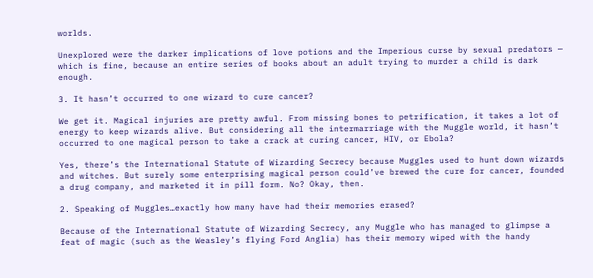worlds.

Unexplored were the darker implications of love potions and the Imperious curse by sexual predators — which is fine, because an entire series of books about an adult trying to murder a child is dark enough.

3. It hasn’t occurred to one wizard to cure cancer?

We get it. Magical injuries are pretty awful. From missing bones to petrification, it takes a lot of energy to keep wizards alive. But considering all the intermarriage with the Muggle world, it hasn’t occurred to one magical person to take a crack at curing cancer, HIV, or Ebola?

Yes, there’s the International Statute of Wizarding Secrecy because Muggles used to hunt down wizards and witches. But surely some enterprising magical person could’ve brewed the cure for cancer, founded a drug company, and marketed it in pill form. No? Okay, then.

2. Speaking of Muggles…exactly how many have had their memories erased?

Because of the International Statute of Wizarding Secrecy, any Muggle who has managed to glimpse a feat of magic (such as the Weasley’s flying Ford Anglia) has their memory wiped with the handy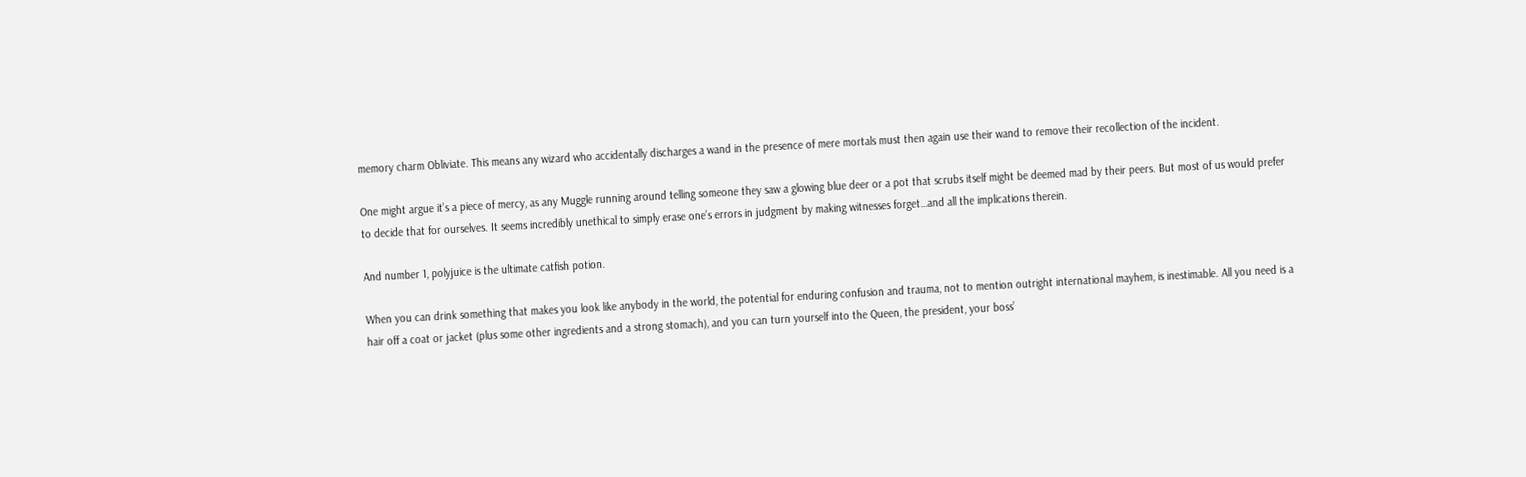memory charm Obliviate. This means any wizard who accidentally discharges a wand in the presence of mere mortals must then again use their wand to remove their recollection of the incident.

One might argue it’s a piece of mercy, as any Muggle running around telling someone they saw a glowing blue deer or a pot that scrubs itself might be deemed mad by their peers. But most of us would prefer to decide that for ourselves. It seems incredibly unethical to simply erase one’s errors in judgment by making witnesses forget…and all the implications therein.

And number 1, polyjuice is the ultimate catfish potion.

When you can drink something that makes you look like anybody in the world, the potential for enduring confusion and trauma, not to mention outright international mayhem, is inestimable. All you need is a hair off a coat or jacket (plus some other ingredients and a strong stomach), and you can turn yourself into the Queen, the president, your boss’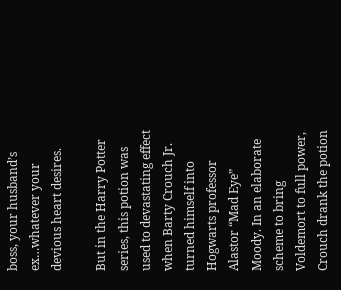boss, your husband’s ex…whatever your devious heart desires.

But in the Harry Potter series, this potion was used to devastating effect when Barty Crouch Jr. turned himself into Hogwarts professor Alastor “Mad Eye” Moody. In an elaborate scheme to bring Voldemort to full power, Crouch drank the potion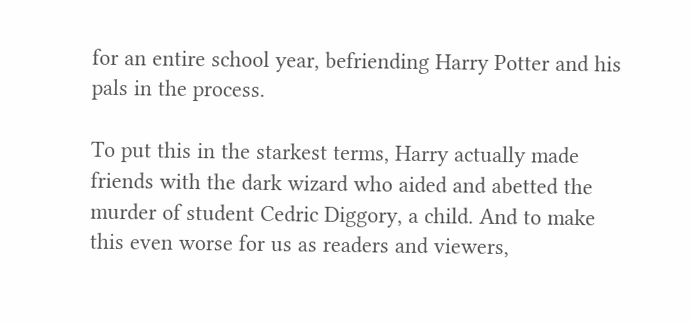for an entire school year, befriending Harry Potter and his pals in the process.

To put this in the starkest terms, Harry actually made friends with the dark wizard who aided and abetted the murder of student Cedric Diggory, a child. And to make this even worse for us as readers and viewers,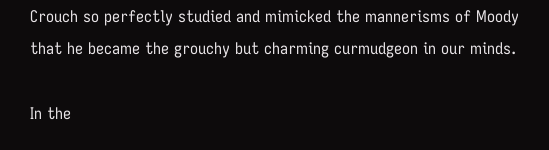Crouch so perfectly studied and mimicked the mannerisms of Moody that he became the grouchy but charming curmudgeon in our minds.

In the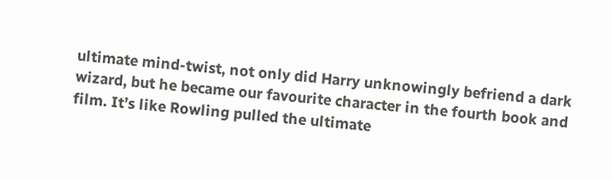ultimate mind-twist, not only did Harry unknowingly befriend a dark wizard, but he became our favourite character in the fourth book and film. It’s like Rowling pulled the ultimate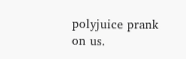polyjuice prank on us.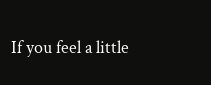If you feel a little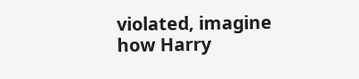violated, imagine how Harry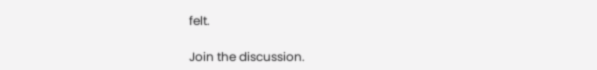felt.

Join the discussion.